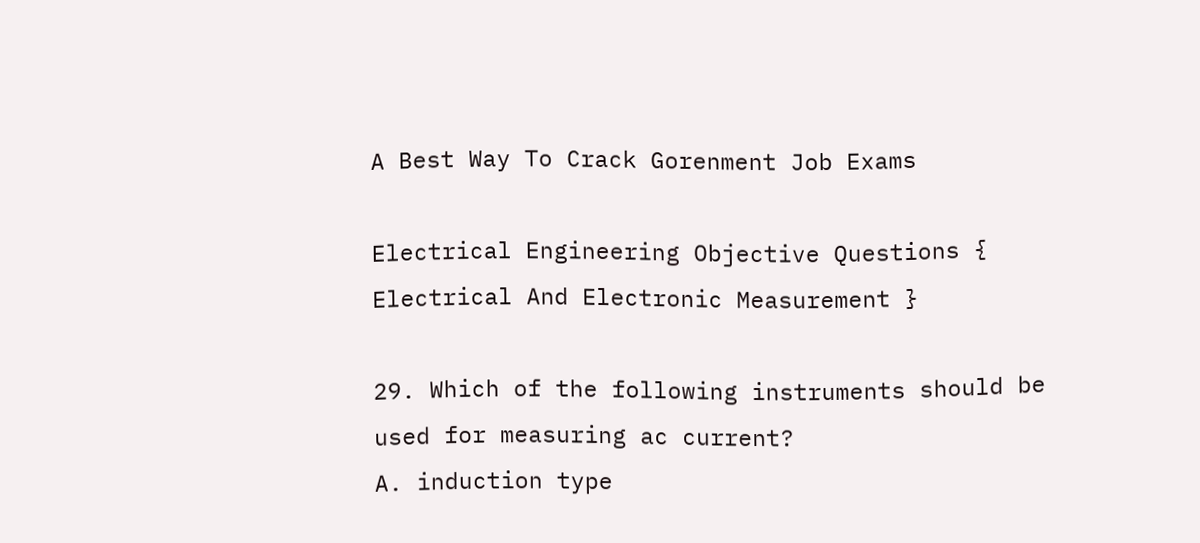A Best Way To Crack Gorenment Job Exams

Electrical Engineering Objective Questions { Electrical And Electronic Measurement }

29. Which of the following instruments should be used for measuring ac current?
A. induction type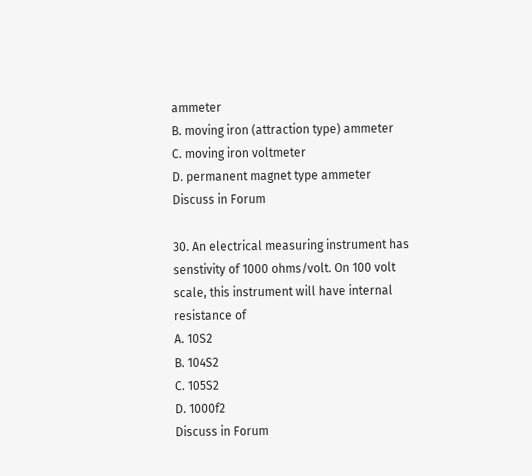ammeter
B. moving iron (attraction type) ammeter
C. moving iron voltmeter
D. permanent magnet type ammeter
Discuss in Forum

30. An electrical measuring instrument has senstivity of 1000 ohms/volt. On 100 volt scale, this instrument will have internal resistance of
A. 10S2
B. 104S2
C. 105S2
D. 1000f2
Discuss in Forum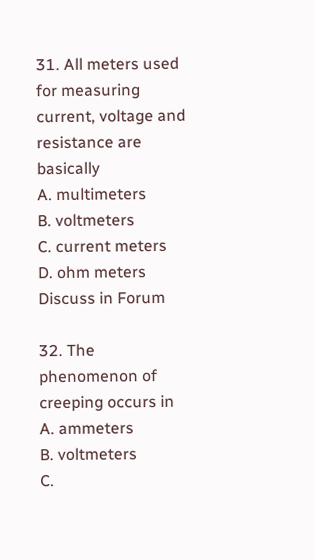31. All meters used for measuring current, voltage and resistance are basically
A. multimeters
B. voltmeters
C. current meters
D. ohm meters
Discuss in Forum

32. The phenomenon of creeping occurs in
A. ammeters
B. voltmeters
C.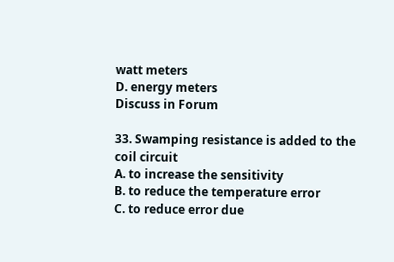watt meters
D. energy meters
Discuss in Forum

33. Swamping resistance is added to the coil circuit
A. to increase the sensitivity
B. to reduce the temperature error
C. to reduce error due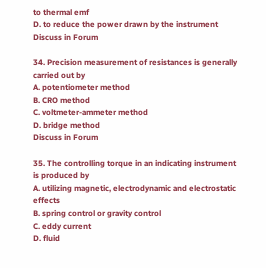to thermal emf
D. to reduce the power drawn by the instrument
Discuss in Forum

34. Precision measurement of resistances is generally carried out by
A. potentiometer method
B. CRO method
C. voltmeter-ammeter method
D. bridge method
Discuss in Forum

35. The controlling torque in an indicating instrument is produced by
A. utilizing magnetic, electrodynamic and electrostatic effects
B. spring control or gravity control
C. eddy current
D. fluid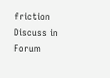friction
Discuss in Forum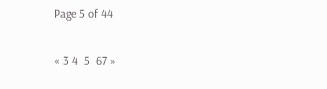Page 5 of 44

« 3 4  5  67 »